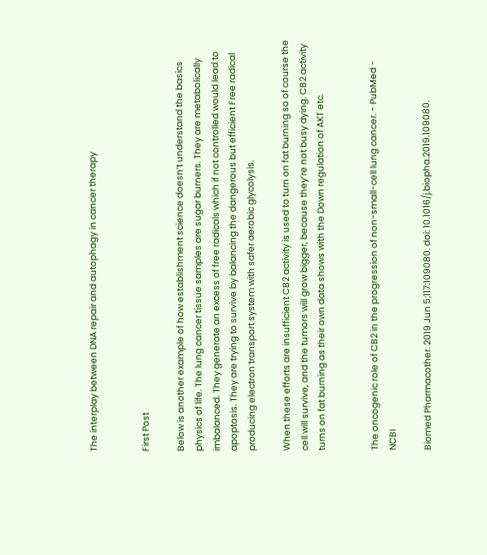The interplay between DNA repair and autophagy in cancer therapy


First Post

Below is another example of how establishment science doesn’t understand the basics physics of life. The lung cancer tissue samples are sugar burners. They are metabolically imbalanced. They generate an excess of free radicals which if not controlled would lead to apoptosis. They are trying to survive by balancing the dangerous but efficient Free radical producing electron transport system with safer aerobic glycolysis.

When these efforts are insufficient CB2 activity is used to turn on fat burning so of course the cell will survive, and the tumors will grow bigger, because they’re not busy dying. CB2 activity turns on fat burning as their own data shows with the Down regulation of AKT etc.


The oncogenic role of CB2 in the progression of non-small-cell lung cancer. - PubMed - NCBI

Biomed Pharmacother. 2019 Jun 5;117:109080. doi: 10.1016/j.biopha.2019.109080.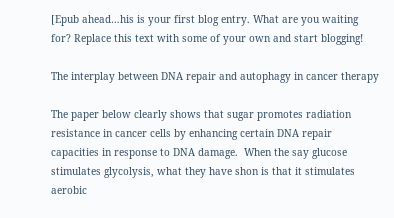[Epub ahead…his is your first blog entry. What are you waiting for? Replace this text with some of your own and start blogging!

The interplay between DNA repair and autophagy in cancer therapy

The paper below clearly shows that sugar promotes radiation resistance in cancer cells by enhancing certain DNA repair capacities in response to DNA damage.  When the say glucose stimulates glycolysis, what they have shon is that it stimulates aerobic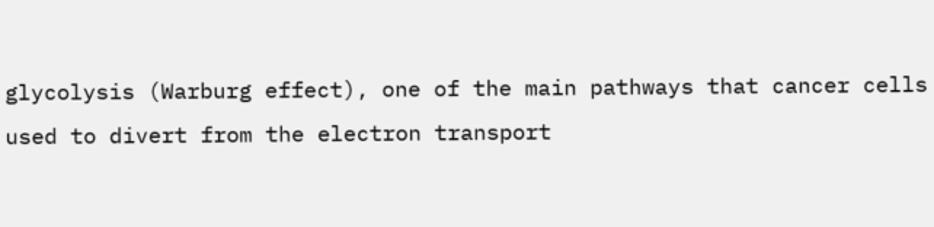glycolysis (Warburg effect), one of the main pathways that cancer cells used to divert from the electron transport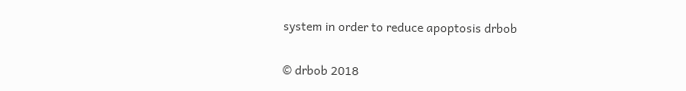system in order to reduce apoptosis drbob

© drbob 2018